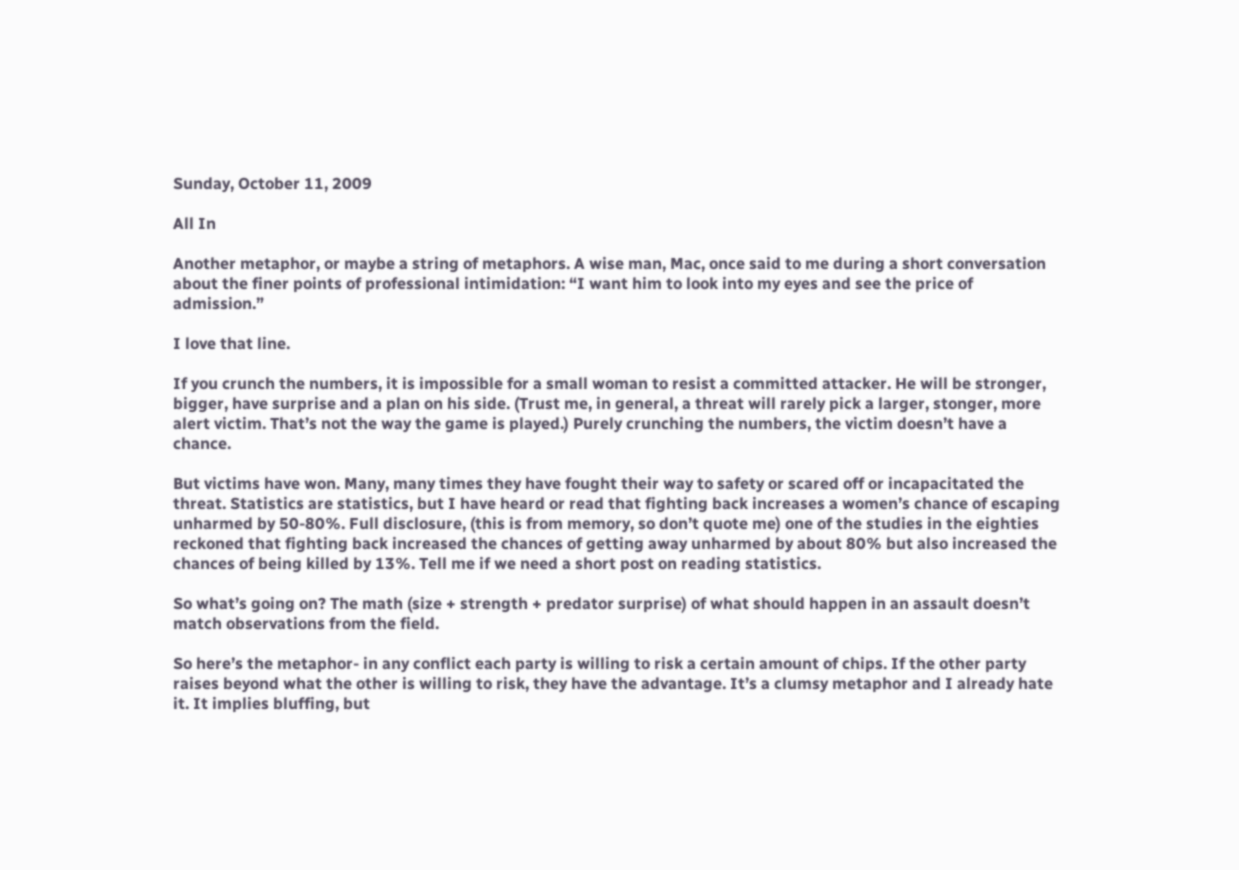Sunday, October 11, 2009

All In

Another metaphor, or maybe a string of metaphors. A wise man, Mac, once said to me during a short conversation about the finer points of professional intimidation: “I want him to look into my eyes and see the price of admission.”

I love that line.

If you crunch the numbers, it is impossible for a small woman to resist a committed attacker. He will be stronger, bigger, have surprise and a plan on his side. (Trust me, in general, a threat will rarely pick a larger, stonger, more alert victim. That’s not the way the game is played.) Purely crunching the numbers, the victim doesn’t have a chance.

But victims have won. Many, many times they have fought their way to safety or scared off or incapacitated the threat. Statistics are statistics, but I have heard or read that fighting back increases a women’s chance of escaping unharmed by 50-80%. Full disclosure, (this is from memory, so don’t quote me) one of the studies in the eighties reckoned that fighting back increased the chances of getting away unharmed by about 80% but also increased the chances of being killed by 13%. Tell me if we need a short post on reading statistics.

So what’s going on? The math (size + strength + predator surprise) of what should happen in an assault doesn’t match observations from the field.

So here’s the metaphor- in any conflict each party is willing to risk a certain amount of chips. If the other party raises beyond what the other is willing to risk, they have the advantage. It’s a clumsy metaphor and I already hate it. It implies bluffing, but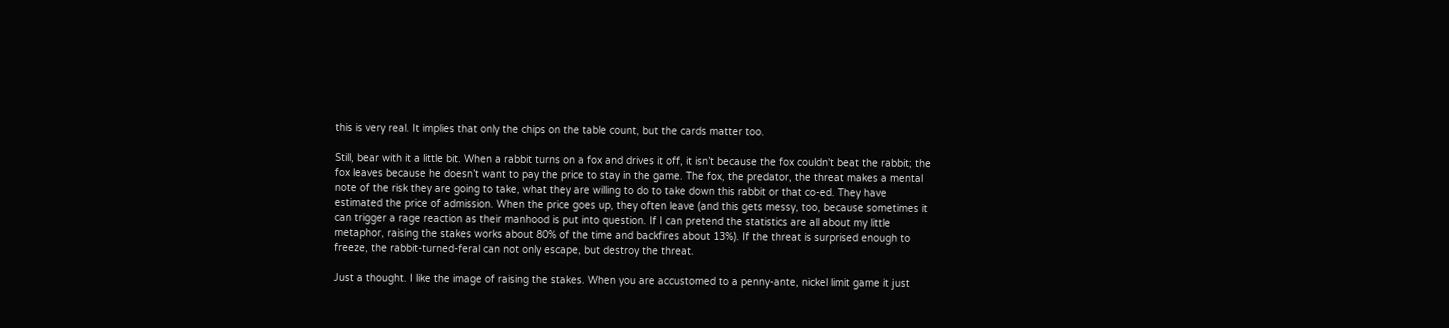this is very real. It implies that only the chips on the table count, but the cards matter too.

Still, bear with it a little bit. When a rabbit turns on a fox and drives it off, it isn’t because the fox couldn't beat the rabbit; the fox leaves because he doesn’t want to pay the price to stay in the game. The fox, the predator, the threat makes a mental note of the risk they are going to take, what they are willing to do to take down this rabbit or that co-ed. They have estimated the price of admission. When the price goes up, they often leave (and this gets messy, too, because sometimes it can trigger a rage reaction as their manhood is put into question. If I can pretend the statistics are all about my little metaphor, raising the stakes works about 80% of the time and backfires about 13%). If the threat is surprised enough to freeze, the rabbit-turned-feral can not only escape, but destroy the threat.

Just a thought. I like the image of raising the stakes. When you are accustomed to a penny-ante, nickel limit game it just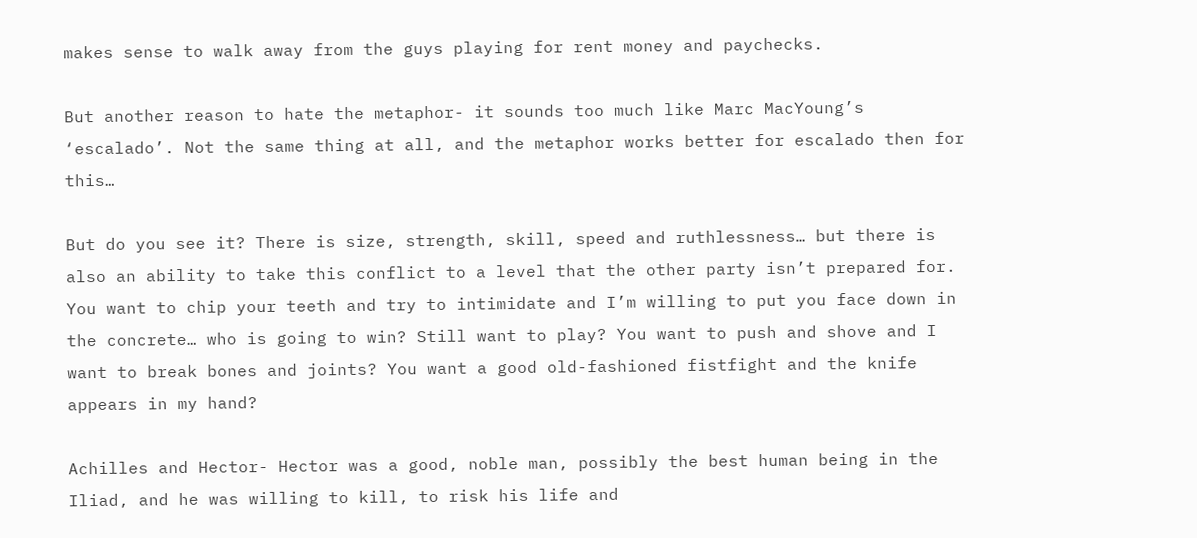makes sense to walk away from the guys playing for rent money and paychecks.

But another reason to hate the metaphor- it sounds too much like Marc MacYoung’s ‘escalado’. Not the same thing at all, and the metaphor works better for escalado then for this…

But do you see it? There is size, strength, skill, speed and ruthlessness… but there is also an ability to take this conflict to a level that the other party isn’t prepared for. You want to chip your teeth and try to intimidate and I’m willing to put you face down in the concrete… who is going to win? Still want to play? You want to push and shove and I want to break bones and joints? You want a good old-fashioned fistfight and the knife appears in my hand?

Achilles and Hector- Hector was a good, noble man, possibly the best human being in the Iliad, and he was willing to kill, to risk his life and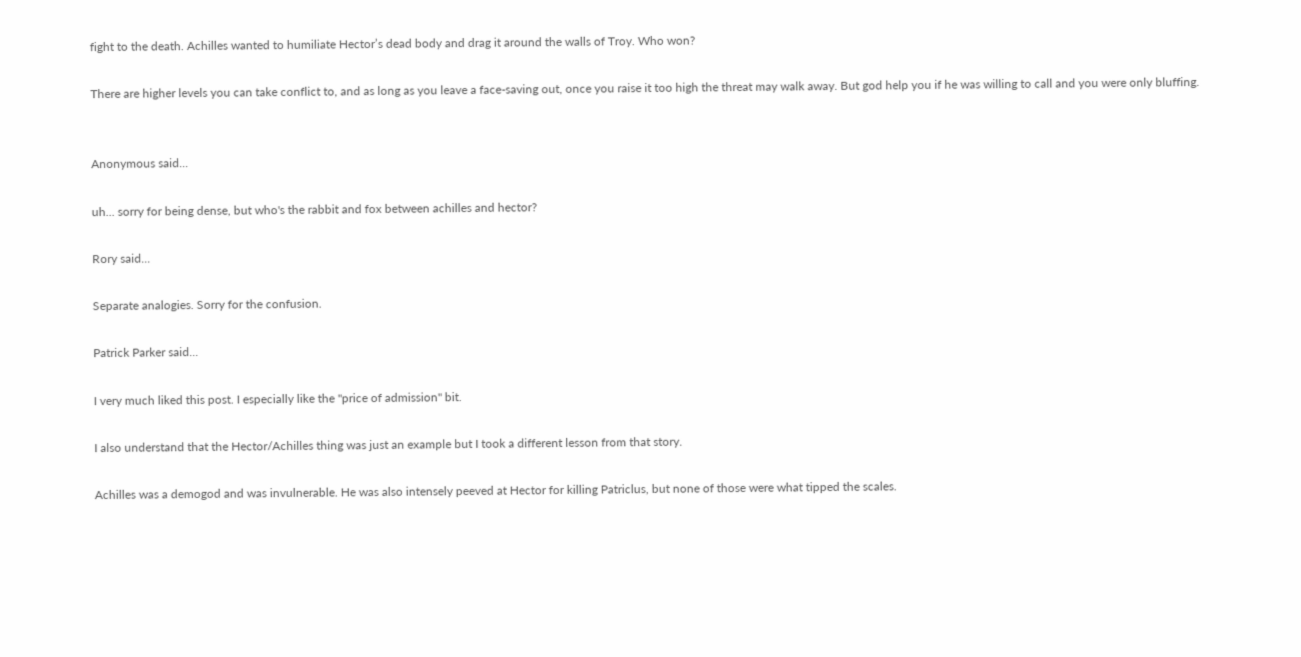fight to the death. Achilles wanted to humiliate Hector’s dead body and drag it around the walls of Troy. Who won?

There are higher levels you can take conflict to, and as long as you leave a face-saving out, once you raise it too high the threat may walk away. But god help you if he was willing to call and you were only bluffing.


Anonymous said...

uh... sorry for being dense, but who's the rabbit and fox between achilles and hector?

Rory said...

Separate analogies. Sorry for the confusion.

Patrick Parker said...

I very much liked this post. I especially like the "price of admission" bit.

I also understand that the Hector/Achilles thing was just an example but I took a different lesson from that story.

Achilles was a demogod and was invulnerable. He was also intensely peeved at Hector for killing Patriclus, but none of those were what tipped the scales.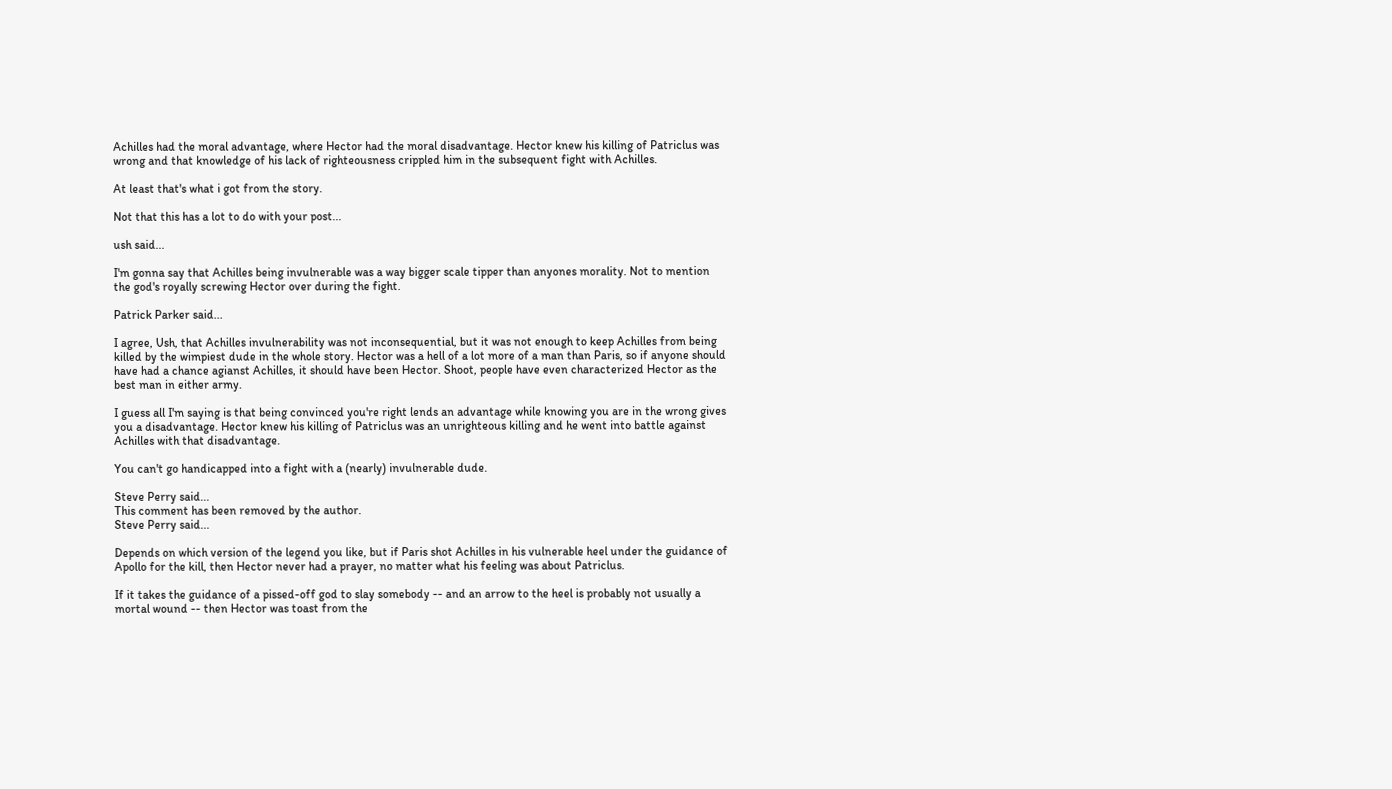Achilles had the moral advantage, where Hector had the moral disadvantage. Hector knew his killing of Patriclus was wrong and that knowledge of his lack of righteousness crippled him in the subsequent fight with Achilles.

At least that's what i got from the story.

Not that this has a lot to do with your post...

ush said...

I'm gonna say that Achilles being invulnerable was a way bigger scale tipper than anyones morality. Not to mention the god's royally screwing Hector over during the fight.

Patrick Parker said...

I agree, Ush, that Achilles invulnerability was not inconsequential, but it was not enough to keep Achilles from being killed by the wimpiest dude in the whole story. Hector was a hell of a lot more of a man than Paris, so if anyone should have had a chance agianst Achilles, it should have been Hector. Shoot, people have even characterized Hector as the best man in either army.

I guess all I'm saying is that being convinced you're right lends an advantage while knowing you are in the wrong gives you a disadvantage. Hector knew his killing of Patriclus was an unrighteous killing and he went into battle against Achilles with that disadvantage.

You can't go handicapped into a fight with a (nearly) invulnerable dude.

Steve Perry said...
This comment has been removed by the author.
Steve Perry said...

Depends on which version of the legend you like, but if Paris shot Achilles in his vulnerable heel under the guidance of Apollo for the kill, then Hector never had a prayer, no matter what his feeling was about Patriclus.

If it takes the guidance of a pissed-off god to slay somebody -- and an arrow to the heel is probably not usually a mortal wound -- then Hector was toast from the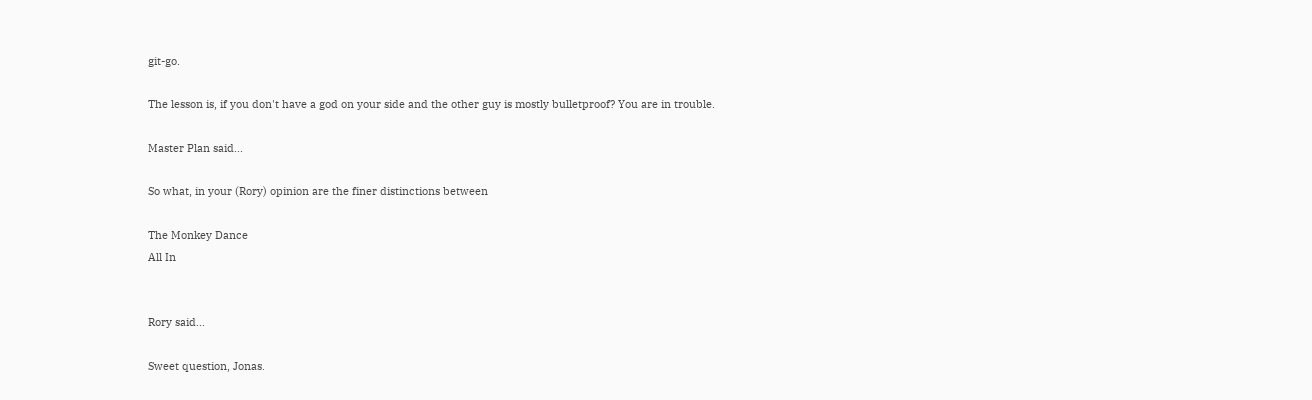git-go.

The lesson is, if you don't have a god on your side and the other guy is mostly bulletproof? You are in trouble.

Master Plan said...

So what, in your (Rory) opinion are the finer distinctions between

The Monkey Dance
All In


Rory said...

Sweet question, Jonas.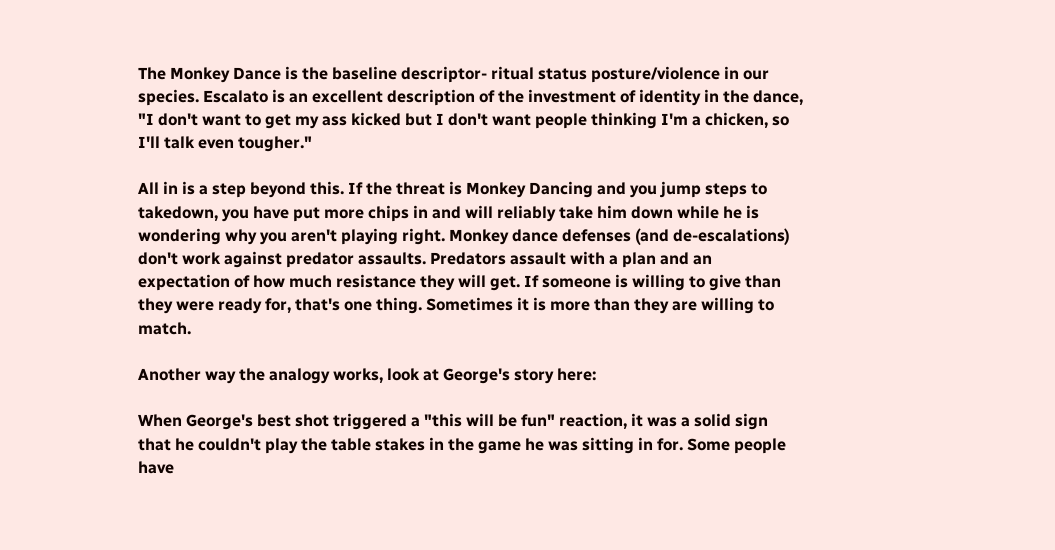The Monkey Dance is the baseline descriptor- ritual status posture/violence in our species. Escalato is an excellent description of the investment of identity in the dance, "I don't want to get my ass kicked but I don't want people thinking I'm a chicken, so I'll talk even tougher."

All in is a step beyond this. If the threat is Monkey Dancing and you jump steps to takedown, you have put more chips in and will reliably take him down while he is wondering why you aren't playing right. Monkey dance defenses (and de-escalations) don't work against predator assaults. Predators assault with a plan and an expectation of how much resistance they will get. If someone is willing to give than they were ready for, that's one thing. Sometimes it is more than they are willing to match.

Another way the analogy works, look at George's story here:

When George's best shot triggered a "this will be fun" reaction, it was a solid sign that he couldn't play the table stakes in the game he was sitting in for. Some people have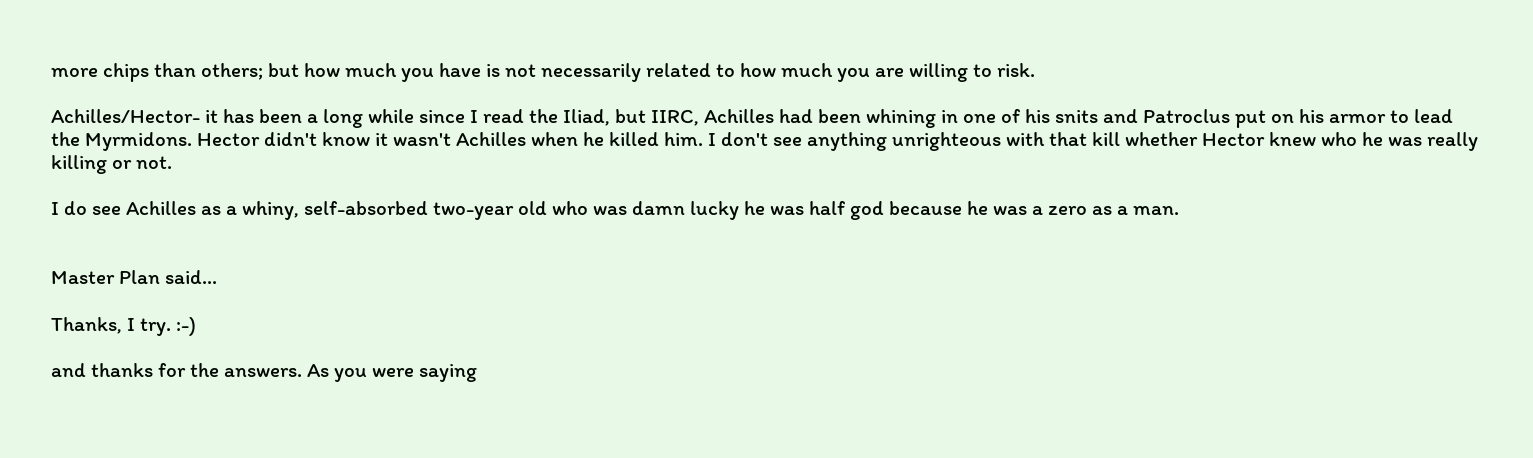more chips than others; but how much you have is not necessarily related to how much you are willing to risk.

Achilles/Hector- it has been a long while since I read the Iliad, but IIRC, Achilles had been whining in one of his snits and Patroclus put on his armor to lead the Myrmidons. Hector didn't know it wasn't Achilles when he killed him. I don't see anything unrighteous with that kill whether Hector knew who he was really killing or not.

I do see Achilles as a whiny, self-absorbed two-year old who was damn lucky he was half god because he was a zero as a man.


Master Plan said...

Thanks, I try. :-)

and thanks for the answers. As you were saying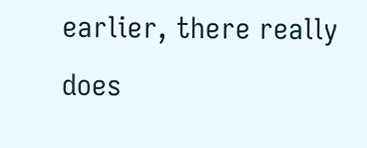earlier, there really does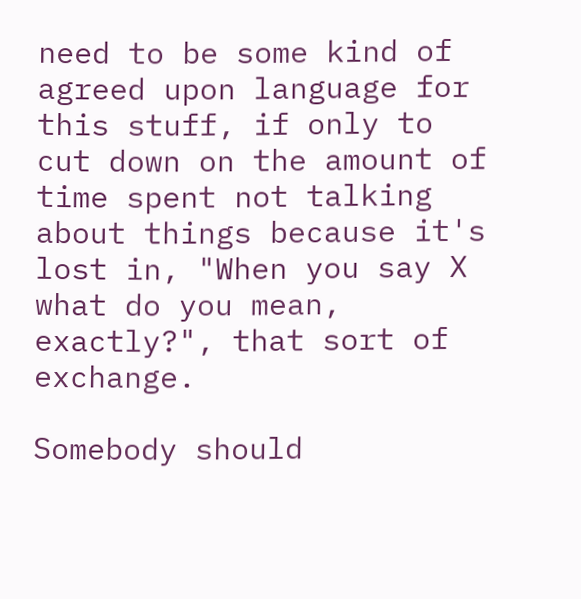need to be some kind of agreed upon language for this stuff, if only to cut down on the amount of time spent not talking about things because it's lost in, "When you say X what do you mean, exactly?", that sort of exchange.

Somebody should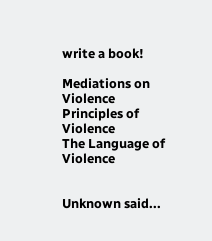write a book!

Mediations on Violence
Principles of Violence
The Language of Violence


Unknown said...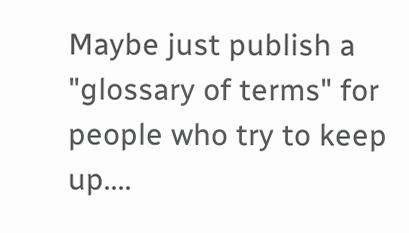Maybe just publish a "glossary of terms" for people who try to keep up....